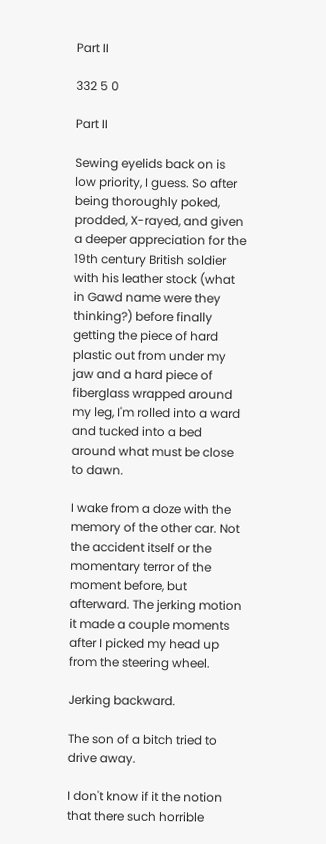Part II

332 5 0

Part II

Sewing eyelids back on is low priority, I guess. So after being thoroughly poked, prodded, X-rayed, and given a deeper appreciation for the 19th century British soldier with his leather stock (what in Gawd name were they thinking?) before finally getting the piece of hard plastic out from under my jaw and a hard piece of fiberglass wrapped around my leg, I'm rolled into a ward and tucked into a bed around what must be close to dawn.

I wake from a doze with the memory of the other car. Not the accident itself or the momentary terror of the moment before, but afterward. The jerking motion it made a couple moments after I picked my head up from the steering wheel.

Jerking backward.

The son of a bitch tried to drive away.

I don't know if it the notion that there such horrible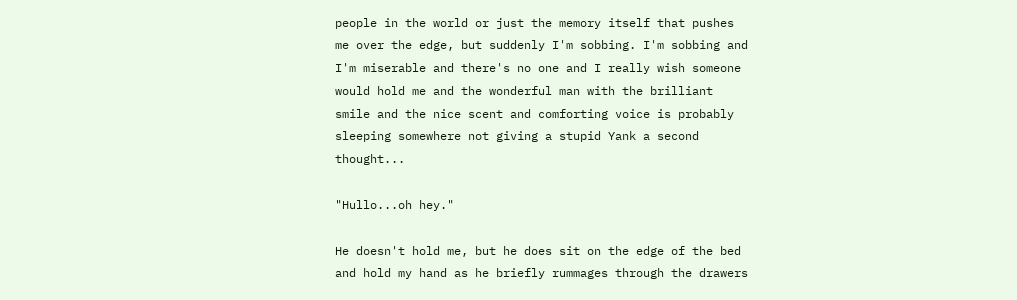people in the world or just the memory itself that pushes me over the edge, but suddenly I'm sobbing. I'm sobbing and I'm miserable and there's no one and I really wish someone would hold me and the wonderful man with the brilliant smile and the nice scent and comforting voice is probably sleeping somewhere not giving a stupid Yank a second thought...

"Hullo...oh hey."

He doesn't hold me, but he does sit on the edge of the bed and hold my hand as he briefly rummages through the drawers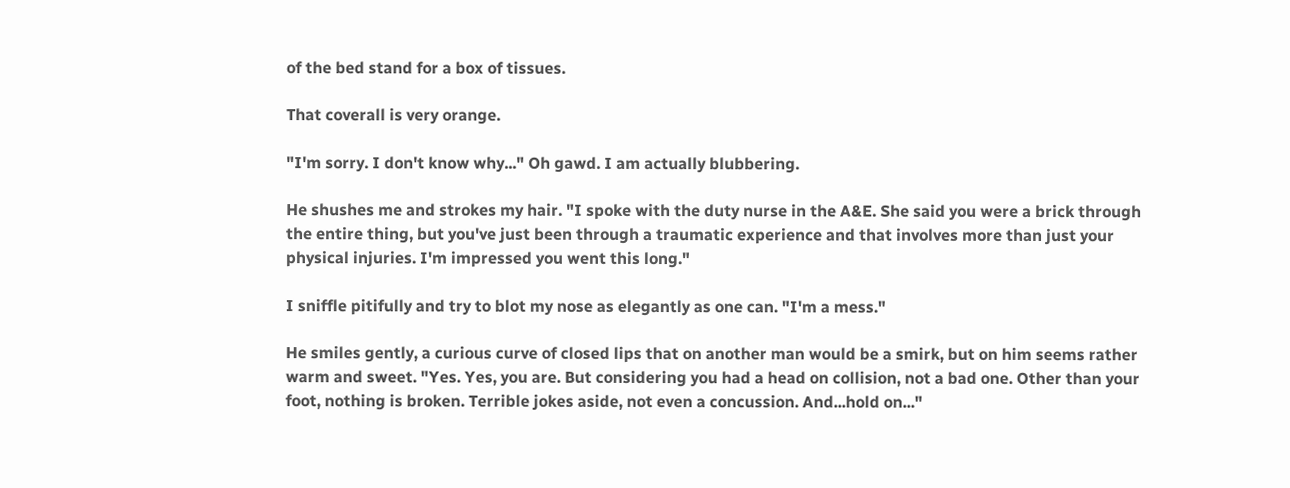of the bed stand for a box of tissues.

That coverall is very orange.

"I'm sorry. I don't know why..." Oh gawd. I am actually blubbering.

He shushes me and strokes my hair. "I spoke with the duty nurse in the A&E. She said you were a brick through the entire thing, but you've just been through a traumatic experience and that involves more than just your physical injuries. I'm impressed you went this long."

I sniffle pitifully and try to blot my nose as elegantly as one can. "I'm a mess."

He smiles gently, a curious curve of closed lips that on another man would be a smirk, but on him seems rather warm and sweet. "Yes. Yes, you are. But considering you had a head on collision, not a bad one. Other than your foot, nothing is broken. Terrible jokes aside, not even a concussion. And...hold on..."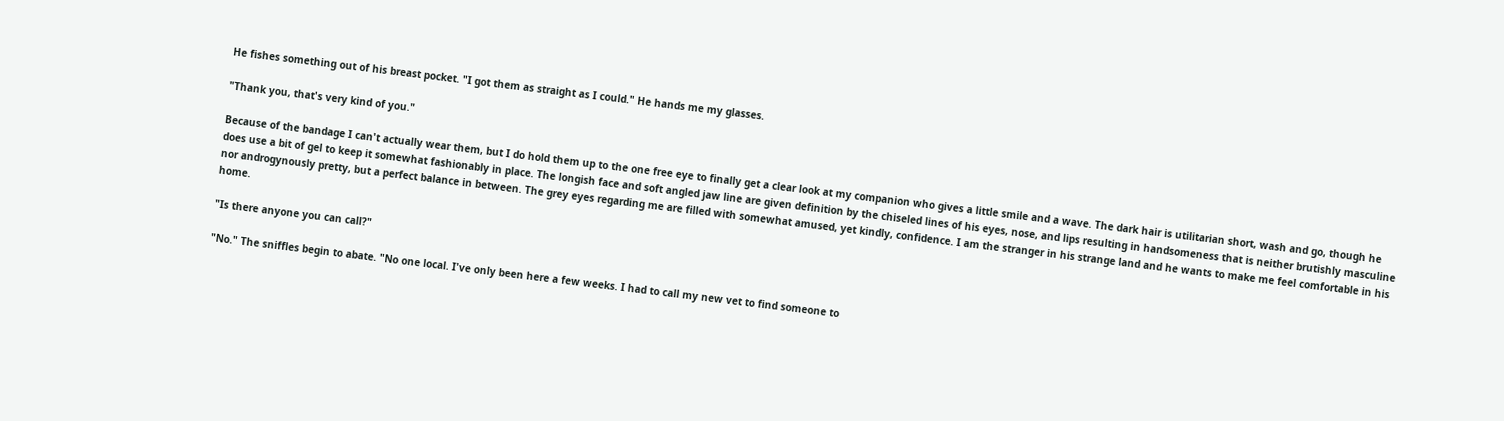He fishes something out of his breast pocket. "I got them as straight as I could." He hands me my glasses.

"Thank you, that's very kind of you."

Because of the bandage I can't actually wear them, but I do hold them up to the one free eye to finally get a clear look at my companion who gives a little smile and a wave. The dark hair is utilitarian short, wash and go, though he does use a bit of gel to keep it somewhat fashionably in place. The longish face and soft angled jaw line are given definition by the chiseled lines of his eyes, nose, and lips resulting in handsomeness that is neither brutishly masculine nor androgynously pretty, but a perfect balance in between. The grey eyes regarding me are filled with somewhat amused, yet kindly, confidence. I am the stranger in his strange land and he wants to make me feel comfortable in his home.

"Is there anyone you can call?"

"No." The sniffles begin to abate. "No one local. I've only been here a few weeks. I had to call my new vet to find someone to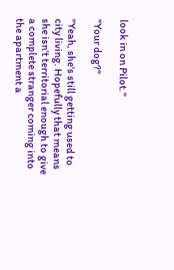look in on Pilot."

"Your dog?"

"Yeah, she's still getting used to city living. Hopefully that means she isn't territorial enough to give a complete stranger coming into the apartment a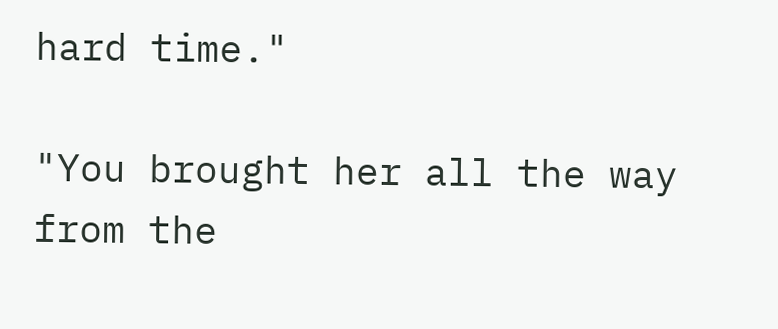hard time."

"You brought her all the way from the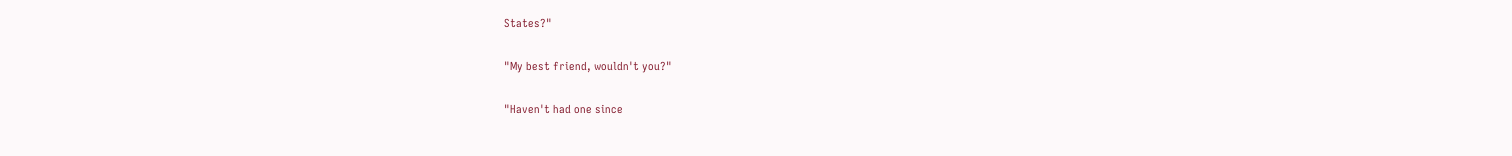States?"

"My best friend, wouldn't you?"

"Haven't had one since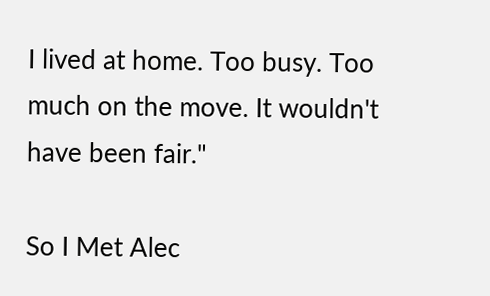I lived at home. Too busy. Too much on the move. It wouldn't have been fair."

So I Met Alec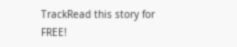TrackRead this story for FREE!